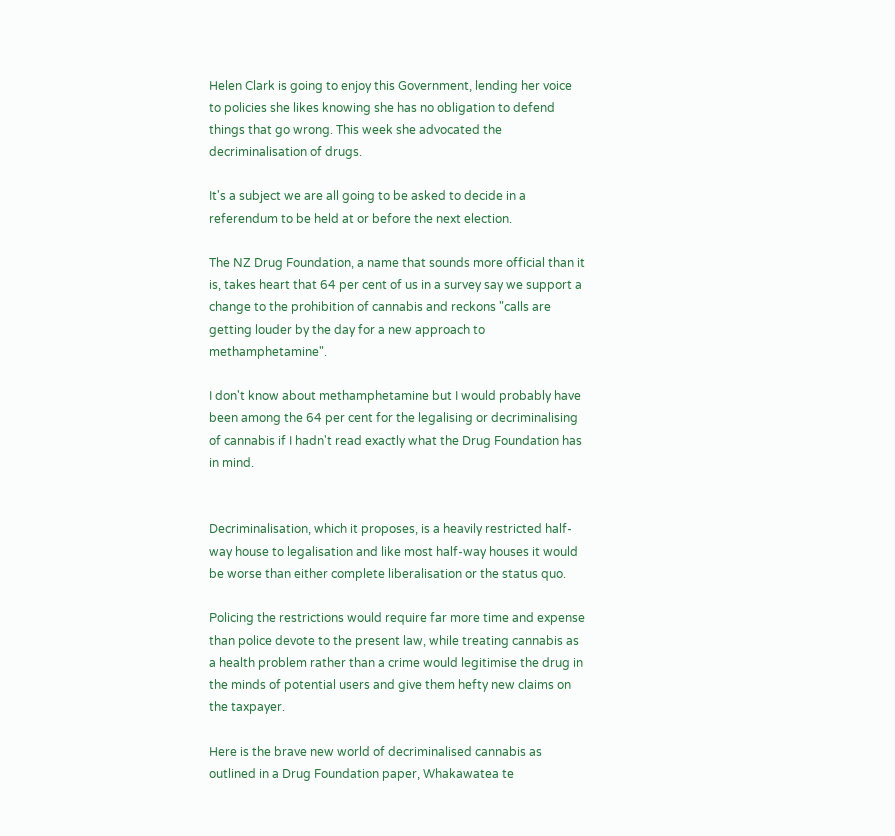Helen Clark is going to enjoy this Government, lending her voice to policies she likes knowing she has no obligation to defend things that go wrong. This week she advocated the decriminalisation of drugs.

It's a subject we are all going to be asked to decide in a referendum to be held at or before the next election.

The NZ Drug Foundation, a name that sounds more official than it is, takes heart that 64 per cent of us in a survey say we support a change to the prohibition of cannabis and reckons "calls are getting louder by the day for a new approach to methamphetamine".

I don't know about methamphetamine but I would probably have been among the 64 per cent for the legalising or decriminalising of cannabis if I hadn't read exactly what the Drug Foundation has in mind.


Decriminalisation, which it proposes, is a heavily restricted half-way house to legalisation and like most half-way houses it would be worse than either complete liberalisation or the status quo.

Policing the restrictions would require far more time and expense than police devote to the present law, while treating cannabis as a health problem rather than a crime would legitimise the drug in the minds of potential users and give them hefty new claims on the taxpayer.

Here is the brave new world of decriminalised cannabis as outlined in a Drug Foundation paper, Whakawatea te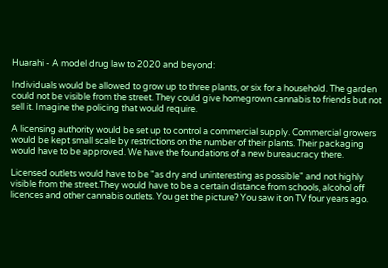Huarahi - A model drug law to 2020 and beyond:

Individuals would be allowed to grow up to three plants, or six for a household. The garden could not be visible from the street. They could give homegrown cannabis to friends but not sell it. Imagine the policing that would require.

A licensing authority would be set up to control a commercial supply. Commercial growers would be kept small scale by restrictions on the number of their plants. Their packaging would have to be approved. We have the foundations of a new bureaucracy there.

Licensed outlets would have to be "as dry and uninteresting as possible" and not highly visible from the street.They would have to be a certain distance from schools, alcohol off licences and other cannabis outlets. You get the picture? You saw it on TV four years ago.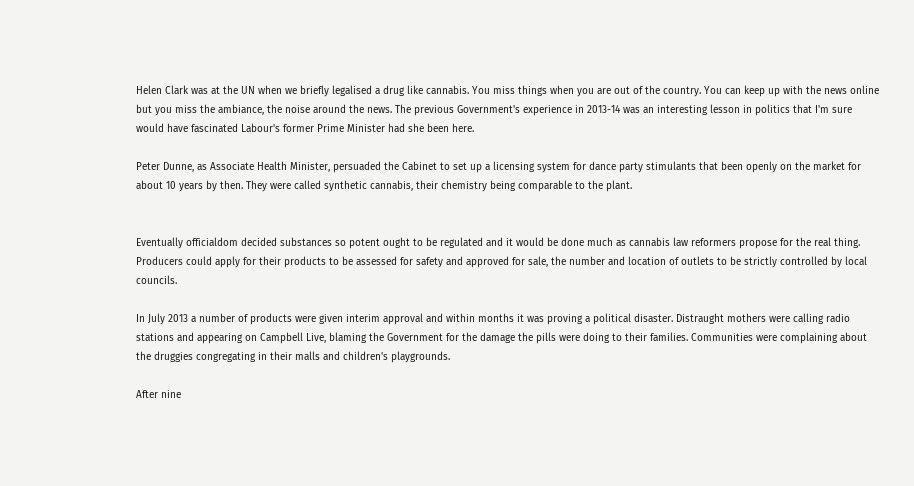Helen Clark was at the UN when we briefly legalised a drug like cannabis. You miss things when you are out of the country. You can keep up with the news online but you miss the ambiance, the noise around the news. The previous Government's experience in 2013-14 was an interesting lesson in politics that I'm sure would have fascinated Labour's former Prime Minister had she been here.

Peter Dunne, as Associate Health Minister, persuaded the Cabinet to set up a licensing system for dance party stimulants that been openly on the market for about 10 years by then. They were called synthetic cannabis, their chemistry being comparable to the plant.


Eventually officialdom decided substances so potent ought to be regulated and it would be done much as cannabis law reformers propose for the real thing. Producers could apply for their products to be assessed for safety and approved for sale, the number and location of outlets to be strictly controlled by local councils.

In July 2013 a number of products were given interim approval and within months it was proving a political disaster. Distraught mothers were calling radio stations and appearing on Campbell Live, blaming the Government for the damage the pills were doing to their families. Communities were complaining about the druggies congregating in their malls and children's playgrounds.

After nine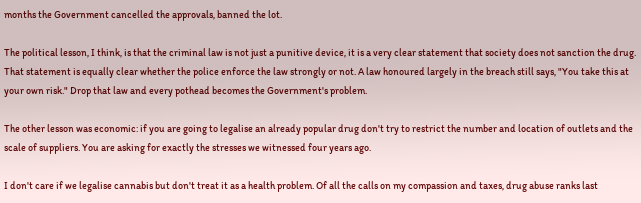months the Government cancelled the approvals, banned the lot.

The political lesson, I think, is that the criminal law is not just a punitive device, it is a very clear statement that society does not sanction the drug. That statement is equally clear whether the police enforce the law strongly or not. A law honoured largely in the breach still says, "You take this at your own risk." Drop that law and every pothead becomes the Government's problem.

The other lesson was economic: if you are going to legalise an already popular drug don't try to restrict the number and location of outlets and the scale of suppliers. You are asking for exactly the stresses we witnessed four years ago.

I don't care if we legalise cannabis but don't treat it as a health problem. Of all the calls on my compassion and taxes, drug abuse ranks last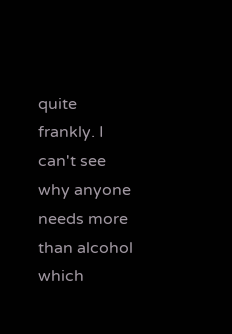quite frankly. I can't see why anyone needs more than alcohol which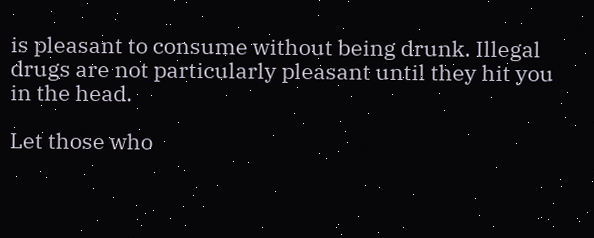is pleasant to consume without being drunk. Illegal drugs are not particularly pleasant until they hit you in the head.

Let those who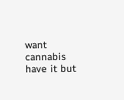want cannabis have it but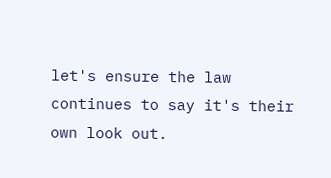let's ensure the law continues to say it's their own look out.